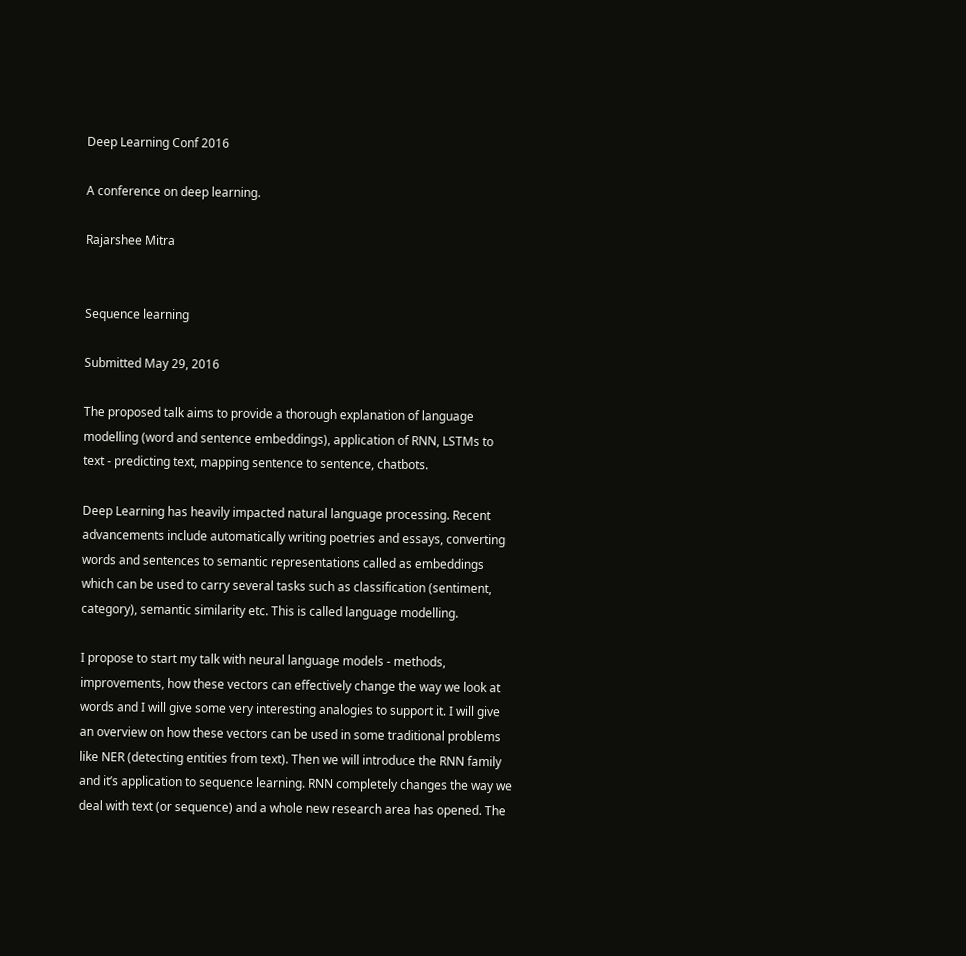Deep Learning Conf 2016

A conference on deep learning.

Rajarshee Mitra


Sequence learning

Submitted May 29, 2016

The proposed talk aims to provide a thorough explanation of language modelling (word and sentence embeddings), application of RNN, LSTMs to text - predicting text, mapping sentence to sentence, chatbots.

Deep Learning has heavily impacted natural language processing. Recent advancements include automatically writing poetries and essays, converting words and sentences to semantic representations called as embeddings which can be used to carry several tasks such as classification (sentiment, category), semantic similarity etc. This is called language modelling.

I propose to start my talk with neural language models - methods, improvements, how these vectors can effectively change the way we look at words and I will give some very interesting analogies to support it. I will give an overview on how these vectors can be used in some traditional problems like NER (detecting entities from text). Then we will introduce the RNN family and it’s application to sequence learning. RNN completely changes the way we deal with text (or sequence) and a whole new research area has opened. The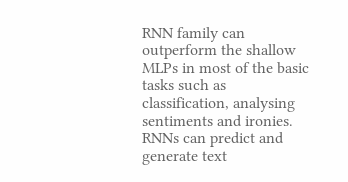RNN family can outperform the shallow MLPs in most of the basic tasks such as classification, analysing sentiments and ironies. RNNs can predict and generate text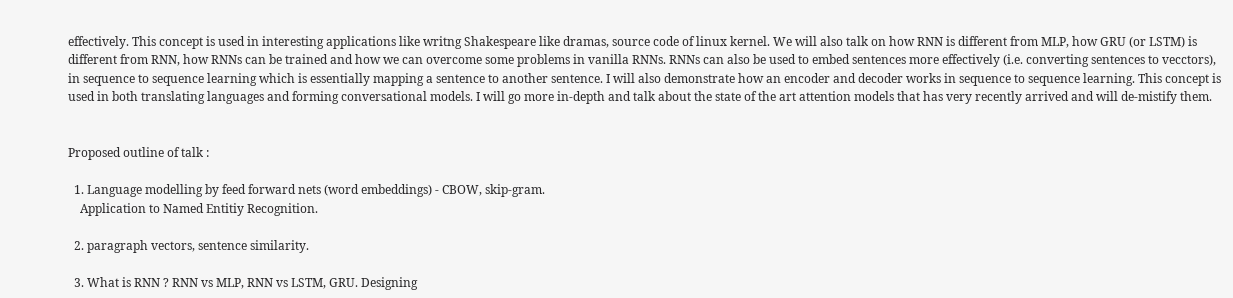effectively. This concept is used in interesting applications like writng Shakespeare like dramas, source code of linux kernel. We will also talk on how RNN is different from MLP, how GRU (or LSTM) is different from RNN, how RNNs can be trained and how we can overcome some problems in vanilla RNNs. RNNs can also be used to embed sentences more effectively (i.e. converting sentences to vecctors), in sequence to sequence learning which is essentially mapping a sentence to another sentence. I will also demonstrate how an encoder and decoder works in sequence to sequence learning. This concept is used in both translating languages and forming conversational models. I will go more in-depth and talk about the state of the art attention models that has very recently arrived and will de-mistify them.


Proposed outline of talk :

  1. Language modelling by feed forward nets (word embeddings) - CBOW, skip-gram.
    Application to Named Entitiy Recognition.

  2. paragraph vectors, sentence similarity.

  3. What is RNN ? RNN vs MLP, RNN vs LSTM, GRU. Designing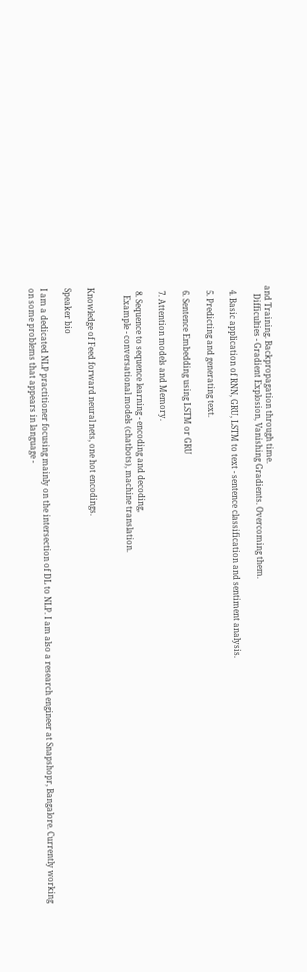and Training. Backpropagation through time.
    Difficulties - Gradient Explosion, Vanishing Gradients. Overcoming them.

  4. Basic application of RNN, GRU, LSTM to text - sentence classification and sentiment analysis.

  5. Predicting and generating text.

  6. Sentence Embedding using LSTM or GRU

  7. Attention models and Memory.

  8. Sequence to sequence learning - encoding and decoding,
    Example - conversational models (chatbots), machine translation.


Knowledge of Feed forward neural nets, one hot encodings.

Speaker bio

I am a dedicated NLP practitioner focusing mainly on the intersection of DL to NLP. I am also a research engineer at Snapshopr, Bangalore. Currently working on some problems that appears in language -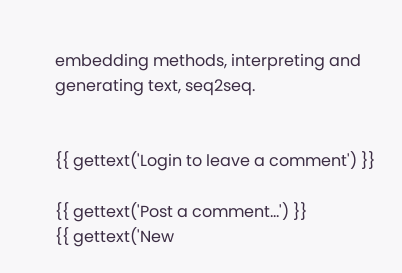embedding methods, interpreting and generating text, seq2seq.


{{ gettext('Login to leave a comment') }}

{{ gettext('Post a comment…') }}
{{ gettext('New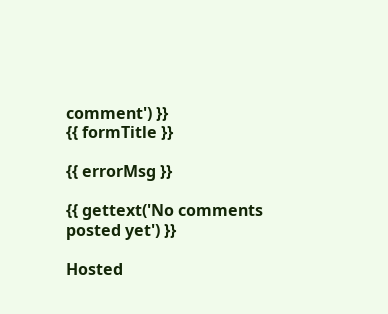comment') }}
{{ formTitle }}

{{ errorMsg }}

{{ gettext('No comments posted yet') }}

Hosted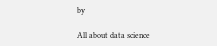by

All about data science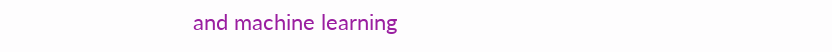and machine learning